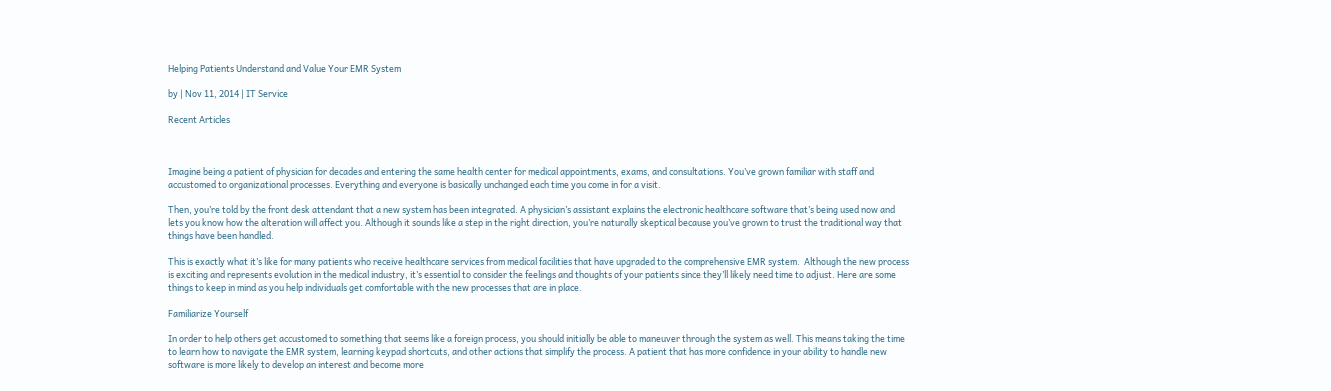Helping Patients Understand and Value Your EMR System

by | Nov 11, 2014 | IT Service

Recent Articles



Imagine being a patient of physician for decades and entering the same health center for medical appointments, exams, and consultations. You’ve grown familiar with staff and accustomed to organizational processes. Everything and everyone is basically unchanged each time you come in for a visit.

Then, you’re told by the front desk attendant that a new system has been integrated. A physician’s assistant explains the electronic healthcare software that’s being used now and lets you know how the alteration will affect you. Although it sounds like a step in the right direction, you’re naturally skeptical because you’ve grown to trust the traditional way that things have been handled.

This is exactly what it’s like for many patients who receive healthcare services from medical facilities that have upgraded to the comprehensive EMR system.  Although the new process is exciting and represents evolution in the medical industry, it’s essential to consider the feelings and thoughts of your patients since they’ll likely need time to adjust. Here are some things to keep in mind as you help individuals get comfortable with the new processes that are in place.

Familiarize Yourself

In order to help others get accustomed to something that seems like a foreign process, you should initially be able to maneuver through the system as well. This means taking the time to learn how to navigate the EMR system, learning keypad shortcuts, and other actions that simplify the process. A patient that has more confidence in your ability to handle new software is more likely to develop an interest and become more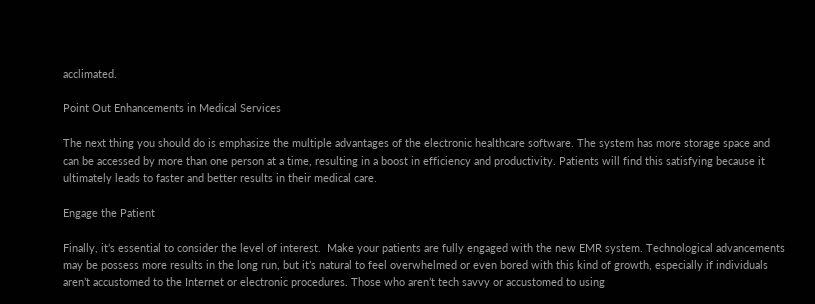acclimated.

Point Out Enhancements in Medical Services

The next thing you should do is emphasize the multiple advantages of the electronic healthcare software. The system has more storage space and can be accessed by more than one person at a time, resulting in a boost in efficiency and productivity. Patients will find this satisfying because it ultimately leads to faster and better results in their medical care.

Engage the Patient

Finally, it’s essential to consider the level of interest.  Make your patients are fully engaged with the new EMR system. Technological advancements may be possess more results in the long run, but it’s natural to feel overwhelmed or even bored with this kind of growth, especially if individuals aren’t accustomed to the Internet or electronic procedures. Those who aren’t tech savvy or accustomed to using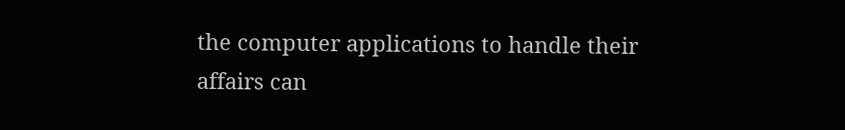the computer applications to handle their affairs can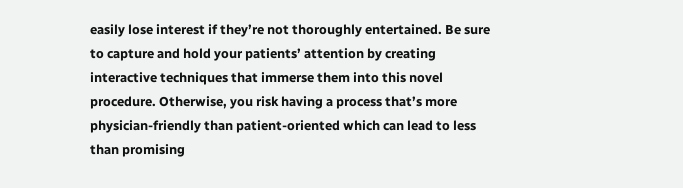easily lose interest if they’re not thoroughly entertained. Be sure to capture and hold your patients’ attention by creating interactive techniques that immerse them into this novel procedure. Otherwise, you risk having a process that’s more physician-friendly than patient-oriented which can lead to less than promising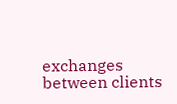exchanges between clients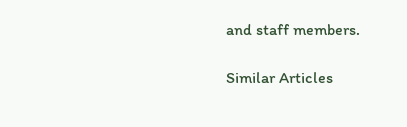and staff members.

Similar Articles